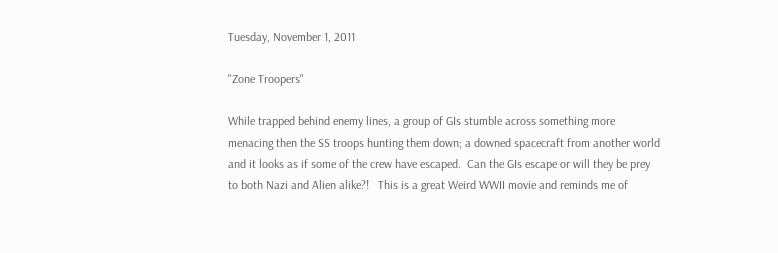Tuesday, November 1, 2011

"Zone Troopers"

While trapped behind enemy lines, a group of GIs stumble across something more menacing then the SS troops hunting them down; a downed spacecraft from another world and it looks as if some of the crew have escaped.  Can the GIs escape or will they be prey to both Nazi and Alien alike?!   This is a great Weird WWII movie and reminds me of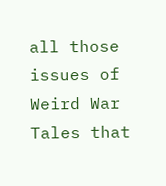all those issues of Weird War Tales that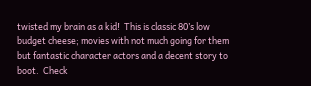twisted my brain as a kid!  This is classic 80’s low budget cheese; movies with not much going for them but fantastic character actors and a decent story to boot.  Check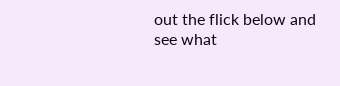out the flick below and see what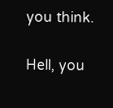you think.

Hell, you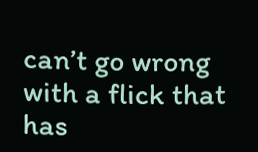can’t go wrong with a flick that has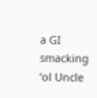a GI smacking ‘ol Uncle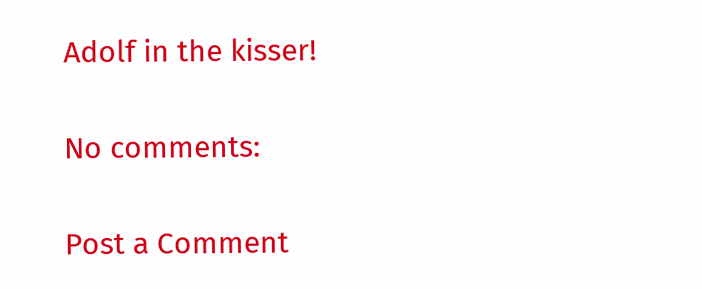Adolf in the kisser!

No comments:

Post a Comment